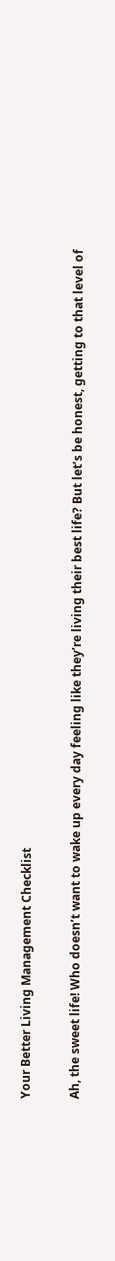Your Better Living Management Checklist

Ah, the sweet life! Who doesn’t want to wake up every day feeling like they’re living their best life? But let’s be honest, getting to that level of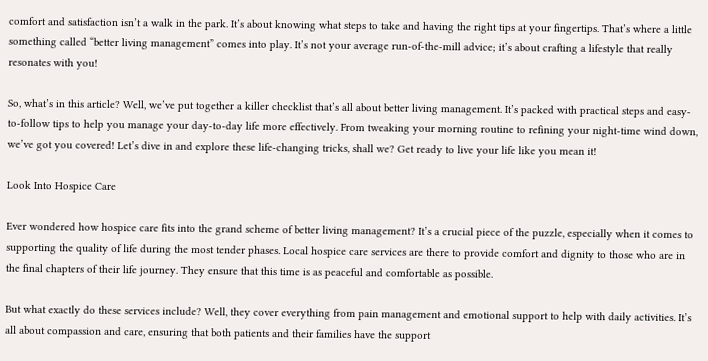comfort and satisfaction isn’t a walk in the park. It’s about knowing what steps to take and having the right tips at your fingertips. That’s where a little something called “better living management” comes into play. It’s not your average run-of-the-mill advice; it’s about crafting a lifestyle that really resonates with you!

So, what’s in this article? Well, we’ve put together a killer checklist that’s all about better living management. It’s packed with practical steps and easy-to-follow tips to help you manage your day-to-day life more effectively. From tweaking your morning routine to refining your night-time wind down, we’ve got you covered! Let’s dive in and explore these life-changing tricks, shall we? Get ready to live your life like you mean it!

Look Into Hospice Care

Ever wondered how hospice care fits into the grand scheme of better living management? It’s a crucial piece of the puzzle, especially when it comes to supporting the quality of life during the most tender phases. Local hospice care services are there to provide comfort and dignity to those who are in the final chapters of their life journey. They ensure that this time is as peaceful and comfortable as possible.

But what exactly do these services include? Well, they cover everything from pain management and emotional support to help with daily activities. It’s all about compassion and care, ensuring that both patients and their families have the support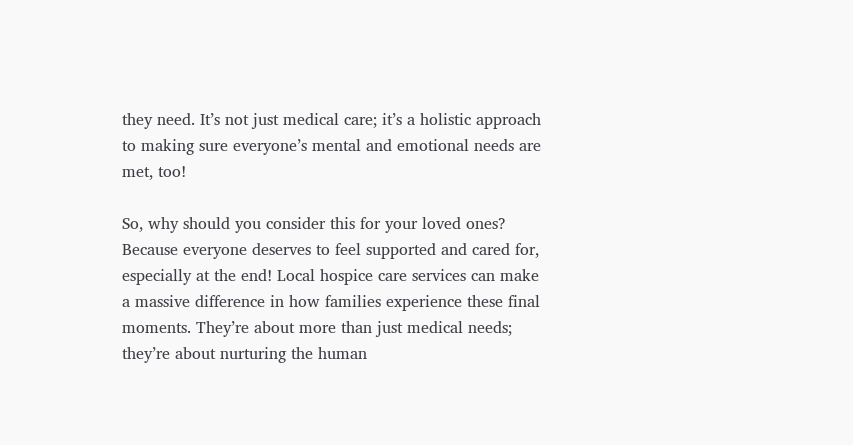they need. It’s not just medical care; it’s a holistic approach to making sure everyone’s mental and emotional needs are met, too!

So, why should you consider this for your loved ones? Because everyone deserves to feel supported and cared for, especially at the end! Local hospice care services can make a massive difference in how families experience these final moments. They’re about more than just medical needs; they’re about nurturing the human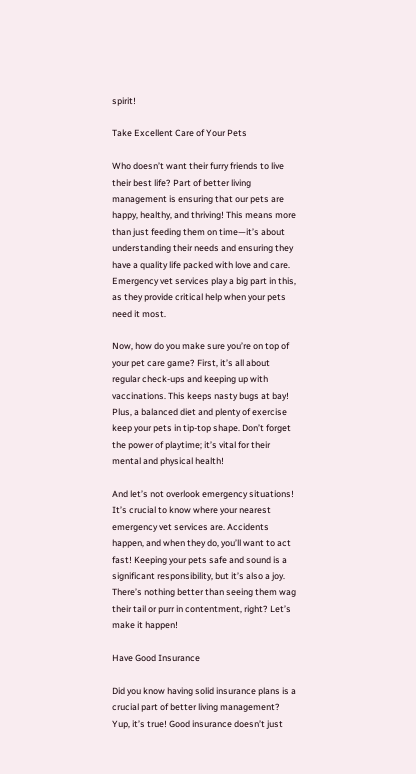spirit!

Take Excellent Care of Your Pets

Who doesn’t want their furry friends to live their best life? Part of better living management is ensuring that our pets are happy, healthy, and thriving! This means more than just feeding them on time—it’s about understanding their needs and ensuring they have a quality life packed with love and care. Emergency vet services play a big part in this, as they provide critical help when your pets need it most.

Now, how do you make sure you’re on top of your pet care game? First, it’s all about regular check-ups and keeping up with vaccinations. This keeps nasty bugs at bay! Plus, a balanced diet and plenty of exercise keep your pets in tip-top shape. Don’t forget the power of playtime; it’s vital for their mental and physical health!

And let’s not overlook emergency situations! It’s crucial to know where your nearest emergency vet services are. Accidents happen, and when they do, you’ll want to act fast! Keeping your pets safe and sound is a significant responsibility, but it’s also a joy. There’s nothing better than seeing them wag their tail or purr in contentment, right? Let’s make it happen!

Have Good Insurance

Did you know having solid insurance plans is a crucial part of better living management? Yup, it’s true! Good insurance doesn’t just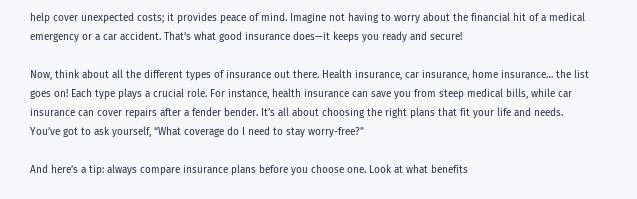help cover unexpected costs; it provides peace of mind. Imagine not having to worry about the financial hit of a medical emergency or a car accident. That’s what good insurance does—it keeps you ready and secure!

Now, think about all the different types of insurance out there. Health insurance, car insurance, home insurance… the list goes on! Each type plays a crucial role. For instance, health insurance can save you from steep medical bills, while car insurance can cover repairs after a fender bender. It’s all about choosing the right plans that fit your life and needs. You’ve got to ask yourself, “What coverage do I need to stay worry-free?”

And here’s a tip: always compare insurance plans before you choose one. Look at what benefits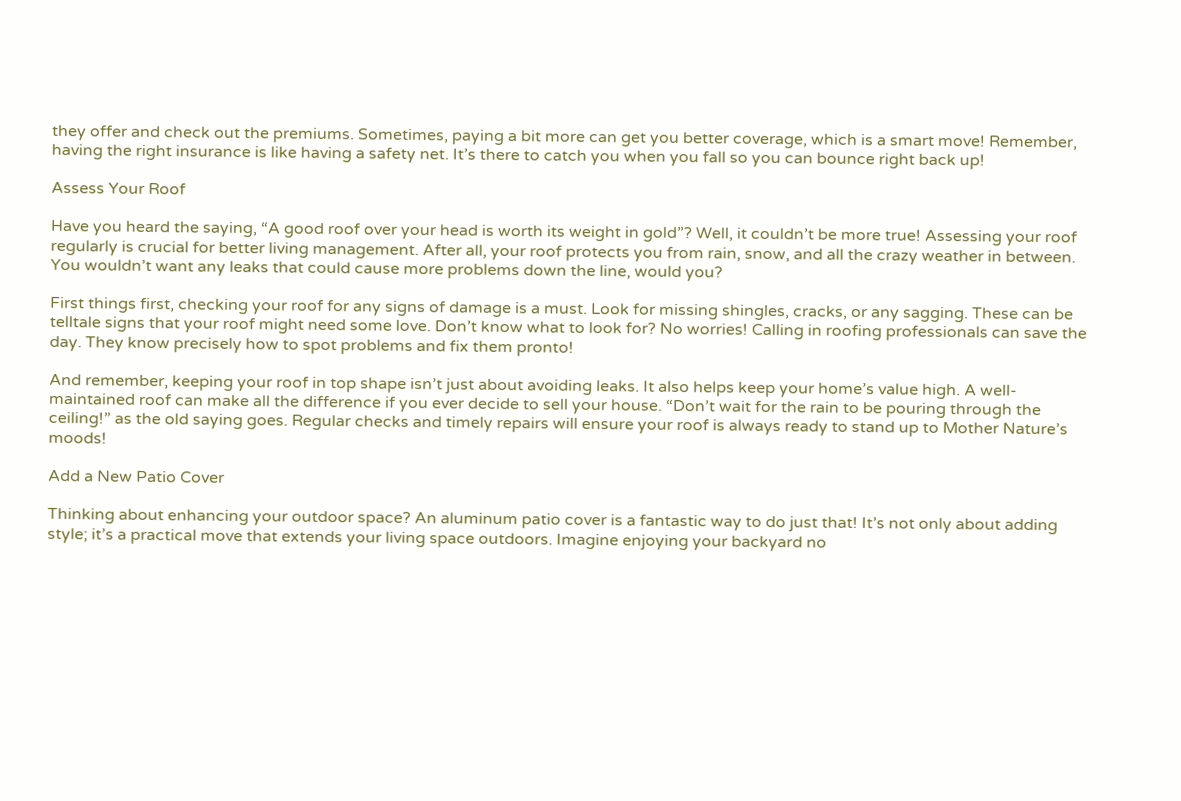they offer and check out the premiums. Sometimes, paying a bit more can get you better coverage, which is a smart move! Remember, having the right insurance is like having a safety net. It’s there to catch you when you fall so you can bounce right back up!

Assess Your Roof

Have you heard the saying, “A good roof over your head is worth its weight in gold”? Well, it couldn’t be more true! Assessing your roof regularly is crucial for better living management. After all, your roof protects you from rain, snow, and all the crazy weather in between. You wouldn’t want any leaks that could cause more problems down the line, would you?

First things first, checking your roof for any signs of damage is a must. Look for missing shingles, cracks, or any sagging. These can be telltale signs that your roof might need some love. Don’t know what to look for? No worries! Calling in roofing professionals can save the day. They know precisely how to spot problems and fix them pronto!

And remember, keeping your roof in top shape isn’t just about avoiding leaks. It also helps keep your home’s value high. A well-maintained roof can make all the difference if you ever decide to sell your house. “Don’t wait for the rain to be pouring through the ceiling!” as the old saying goes. Regular checks and timely repairs will ensure your roof is always ready to stand up to Mother Nature’s moods!

Add a New Patio Cover

Thinking about enhancing your outdoor space? An aluminum patio cover is a fantastic way to do just that! It’s not only about adding style; it’s a practical move that extends your living space outdoors. Imagine enjoying your backyard no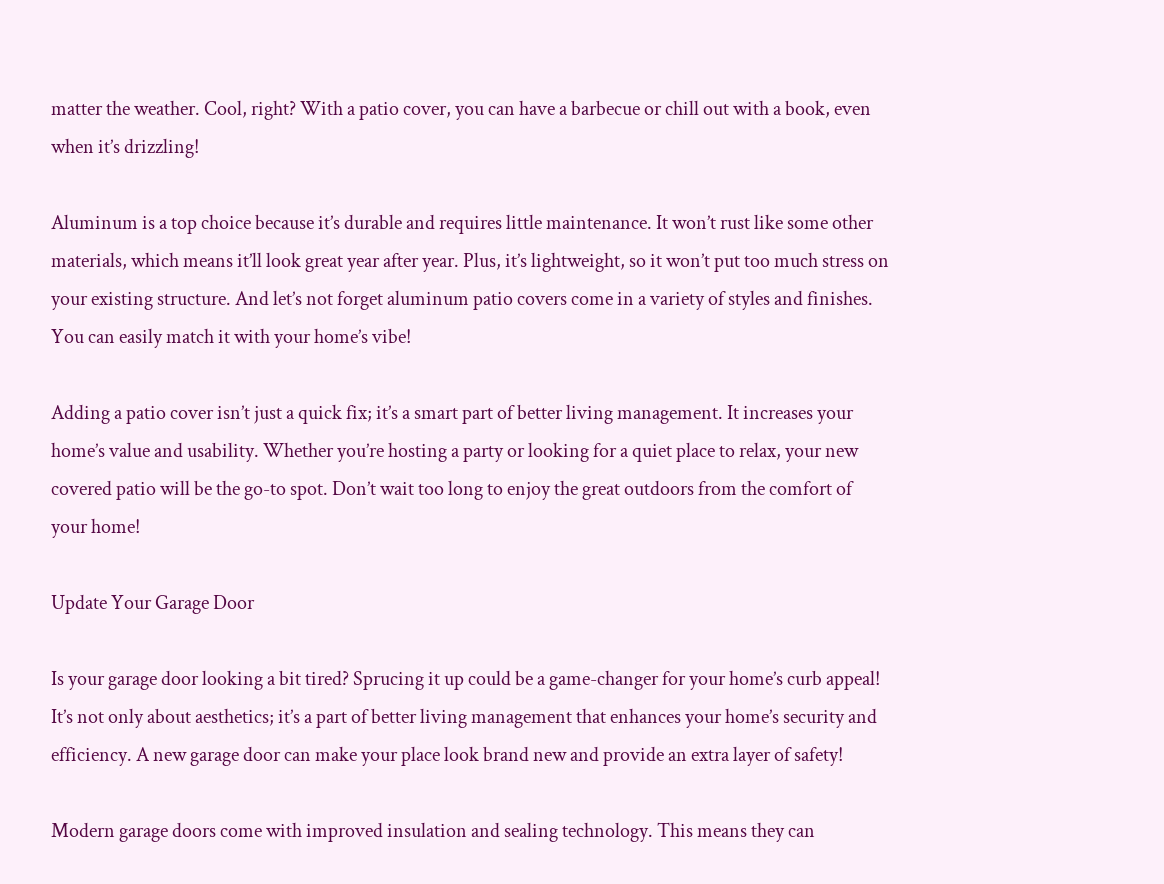matter the weather. Cool, right? With a patio cover, you can have a barbecue or chill out with a book, even when it’s drizzling!

Aluminum is a top choice because it’s durable and requires little maintenance. It won’t rust like some other materials, which means it’ll look great year after year. Plus, it’s lightweight, so it won’t put too much stress on your existing structure. And let’s not forget aluminum patio covers come in a variety of styles and finishes. You can easily match it with your home’s vibe!

Adding a patio cover isn’t just a quick fix; it’s a smart part of better living management. It increases your home’s value and usability. Whether you’re hosting a party or looking for a quiet place to relax, your new covered patio will be the go-to spot. Don’t wait too long to enjoy the great outdoors from the comfort of your home!

Update Your Garage Door

Is your garage door looking a bit tired? Sprucing it up could be a game-changer for your home’s curb appeal! It’s not only about aesthetics; it’s a part of better living management that enhances your home’s security and efficiency. A new garage door can make your place look brand new and provide an extra layer of safety!

Modern garage doors come with improved insulation and sealing technology. This means they can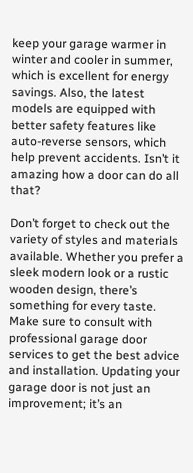keep your garage warmer in winter and cooler in summer, which is excellent for energy savings. Also, the latest models are equipped with better safety features like auto-reverse sensors, which help prevent accidents. Isn’t it amazing how a door can do all that?

Don’t forget to check out the variety of styles and materials available. Whether you prefer a sleek modern look or a rustic wooden design, there’s something for every taste. Make sure to consult with professional garage door services to get the best advice and installation. Updating your garage door is not just an improvement; it’s an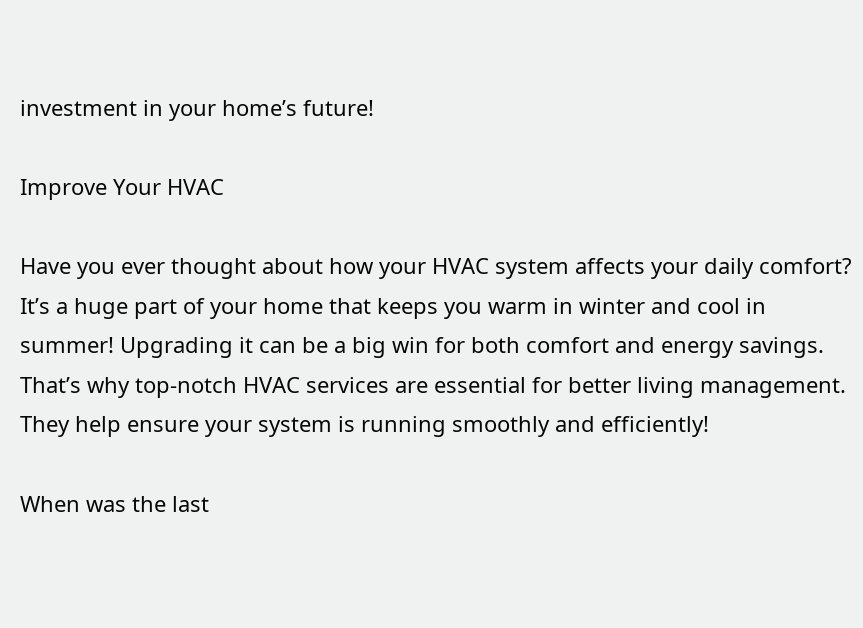investment in your home’s future!

Improve Your HVAC

Have you ever thought about how your HVAC system affects your daily comfort? It’s a huge part of your home that keeps you warm in winter and cool in summer! Upgrading it can be a big win for both comfort and energy savings. That’s why top-notch HVAC services are essential for better living management. They help ensure your system is running smoothly and efficiently!

When was the last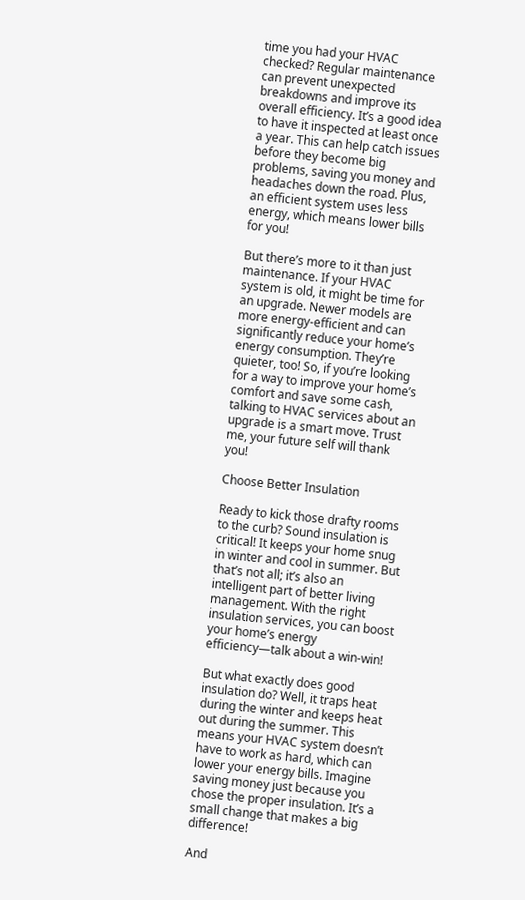time you had your HVAC checked? Regular maintenance can prevent unexpected breakdowns and improve its overall efficiency. It’s a good idea to have it inspected at least once a year. This can help catch issues before they become big problems, saving you money and headaches down the road. Plus, an efficient system uses less energy, which means lower bills for you!

But there’s more to it than just maintenance. If your HVAC system is old, it might be time for an upgrade. Newer models are more energy-efficient and can significantly reduce your home’s energy consumption. They’re quieter, too! So, if you’re looking for a way to improve your home’s comfort and save some cash, talking to HVAC services about an upgrade is a smart move. Trust me, your future self will thank you!

Choose Better Insulation

Ready to kick those drafty rooms to the curb? Sound insulation is critical! It keeps your home snug in winter and cool in summer. But that’s not all; it’s also an intelligent part of better living management. With the right insulation services, you can boost your home’s energy efficiency—talk about a win-win!

But what exactly does good insulation do? Well, it traps heat during the winter and keeps heat out during the summer. This means your HVAC system doesn’t have to work as hard, which can lower your energy bills. Imagine saving money just because you chose the proper insulation. It’s a small change that makes a big difference!

And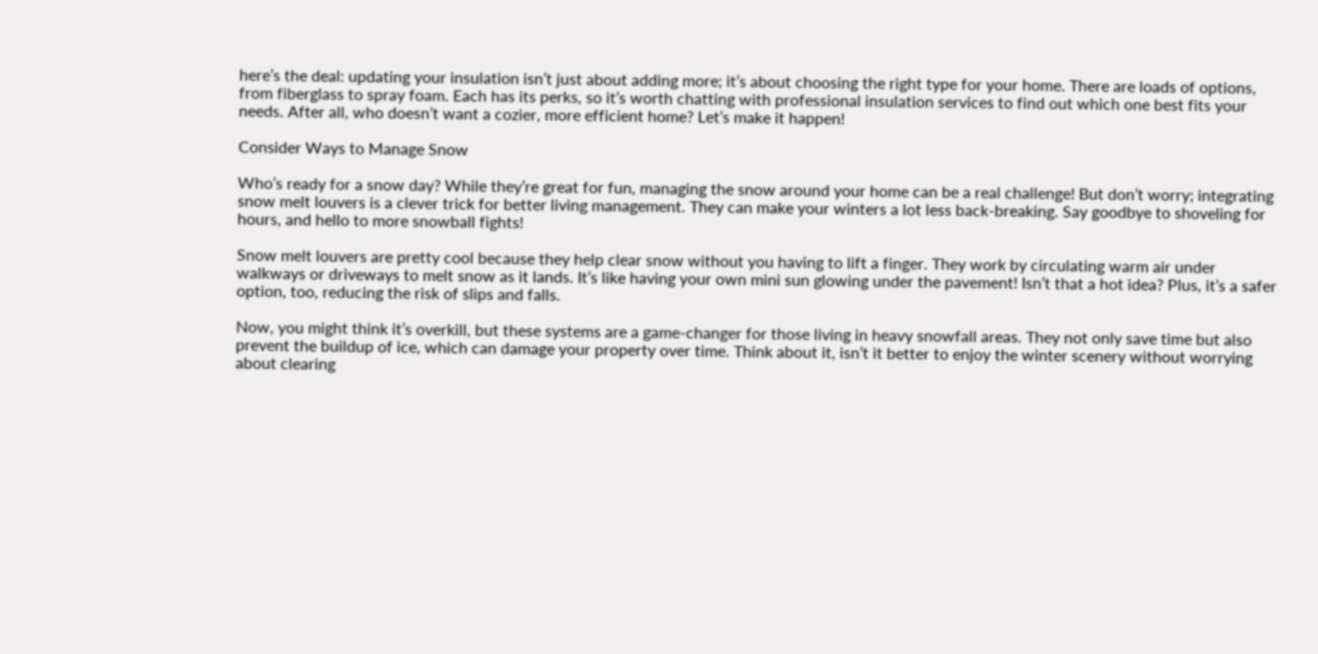here’s the deal: updating your insulation isn’t just about adding more; it’s about choosing the right type for your home. There are loads of options, from fiberglass to spray foam. Each has its perks, so it’s worth chatting with professional insulation services to find out which one best fits your needs. After all, who doesn’t want a cozier, more efficient home? Let’s make it happen!

Consider Ways to Manage Snow

Who’s ready for a snow day? While they’re great for fun, managing the snow around your home can be a real challenge! But don’t worry; integrating snow melt louvers is a clever trick for better living management. They can make your winters a lot less back-breaking. Say goodbye to shoveling for hours, and hello to more snowball fights!

Snow melt louvers are pretty cool because they help clear snow without you having to lift a finger. They work by circulating warm air under walkways or driveways to melt snow as it lands. It’s like having your own mini sun glowing under the pavement! Isn’t that a hot idea? Plus, it’s a safer option, too, reducing the risk of slips and falls.

Now, you might think it’s overkill, but these systems are a game-changer for those living in heavy snowfall areas. They not only save time but also prevent the buildup of ice, which can damage your property over time. Think about it, isn’t it better to enjoy the winter scenery without worrying about clearing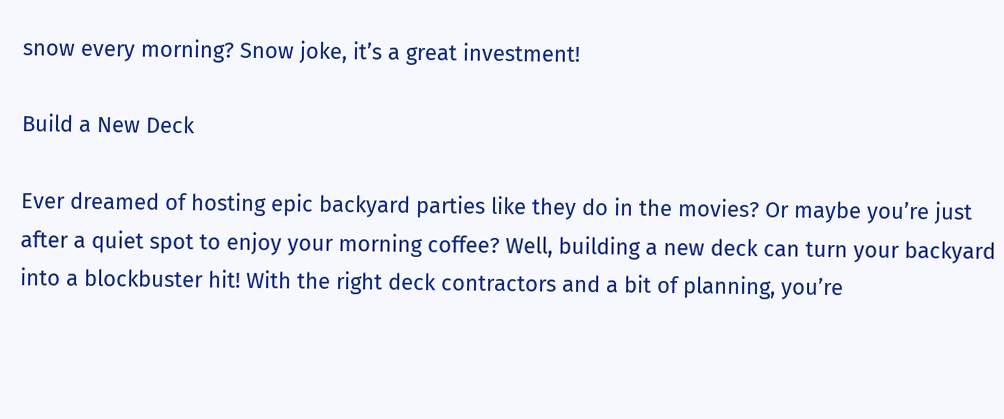snow every morning? Snow joke, it’s a great investment!

Build a New Deck

Ever dreamed of hosting epic backyard parties like they do in the movies? Or maybe you’re just after a quiet spot to enjoy your morning coffee? Well, building a new deck can turn your backyard into a blockbuster hit! With the right deck contractors and a bit of planning, you’re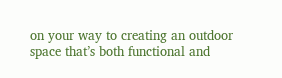on your way to creating an outdoor space that’s both functional and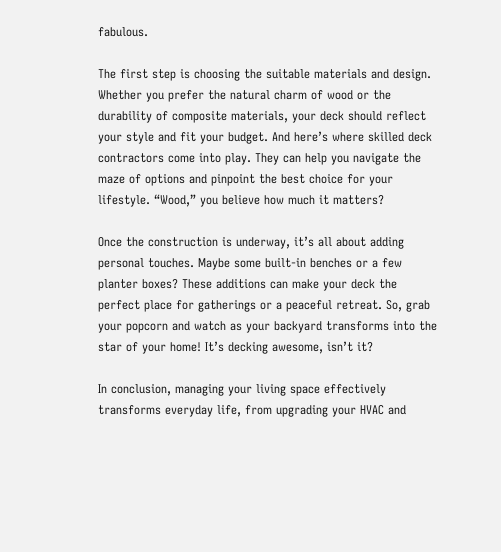fabulous.

The first step is choosing the suitable materials and design. Whether you prefer the natural charm of wood or the durability of composite materials, your deck should reflect your style and fit your budget. And here’s where skilled deck contractors come into play. They can help you navigate the maze of options and pinpoint the best choice for your lifestyle. “Wood,” you believe how much it matters?

Once the construction is underway, it’s all about adding personal touches. Maybe some built-in benches or a few planter boxes? These additions can make your deck the perfect place for gatherings or a peaceful retreat. So, grab your popcorn and watch as your backyard transforms into the star of your home! It’s decking awesome, isn’t it?

In conclusion, managing your living space effectively transforms everyday life, from upgrading your HVAC and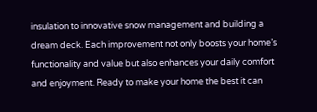insulation to innovative snow management and building a dream deck. Each improvement not only boosts your home’s functionality and value but also enhances your daily comfort and enjoyment. Ready to make your home the best it can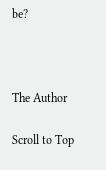be?



The Author

Scroll to Top